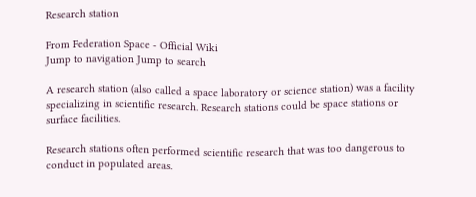Research station

From Federation Space - Official Wiki
Jump to navigation Jump to search

A research station (also called a space laboratory or science station) was a facility specializing in scientific research. Research stations could be space stations or surface facilities.

Research stations often performed scientific research that was too dangerous to conduct in populated areas.